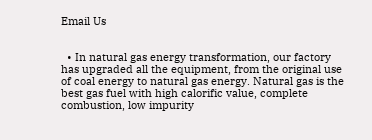Email Us


  • In natural gas energy transformation, our factory has upgraded all the equipment, from the original use of coal energy to natural gas energy. Natural gas is the best gas fuel with high calorific value, complete combustion, low impurity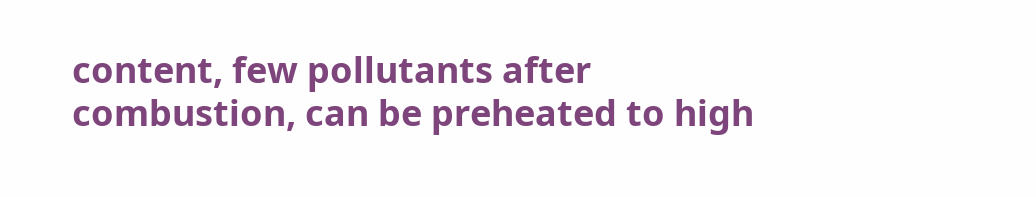content, few pollutants after combustion, can be preheated to high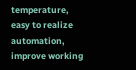temperature, easy to realize automation, improve working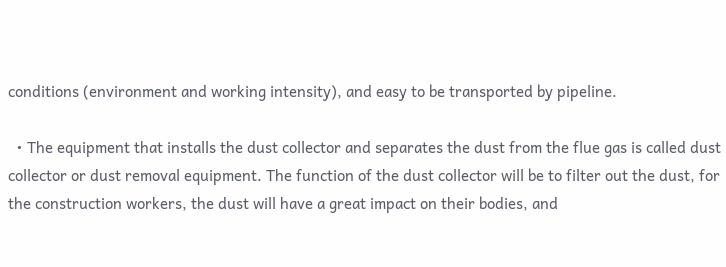conditions (environment and working intensity), and easy to be transported by pipeline.

  • The equipment that installs the dust collector and separates the dust from the flue gas is called dust collector or dust removal equipment. The function of the dust collector will be to filter out the dust, for the construction workers, the dust will have a great impact on their bodies, and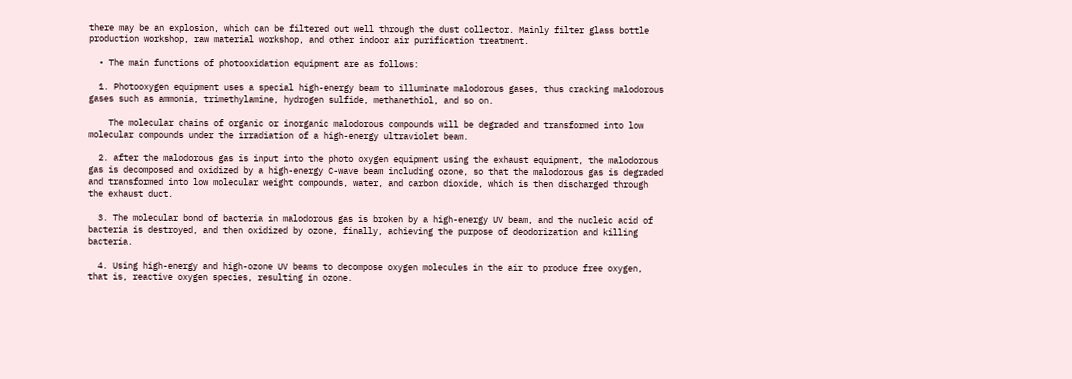there may be an explosion, which can be filtered out well through the dust collector. Mainly filter glass bottle production workshop, raw material workshop, and other indoor air purification treatment.

  • The main functions of photooxidation equipment are as follows:

  1. Photooxygen equipment uses a special high-energy beam to illuminate malodorous gases, thus cracking malodorous gases such as ammonia, trimethylamine, hydrogen sulfide, methanethiol, and so on.

    The molecular chains of organic or inorganic malodorous compounds will be degraded and transformed into low molecular compounds under the irradiation of a high-energy ultraviolet beam.

  2. after the malodorous gas is input into the photo oxygen equipment using the exhaust equipment, the malodorous gas is decomposed and oxidized by a high-energy C-wave beam including ozone, so that the malodorous gas is degraded and transformed into low molecular weight compounds, water, and carbon dioxide, which is then discharged through the exhaust duct.

  3. The molecular bond of bacteria in malodorous gas is broken by a high-energy UV beam, and the nucleic acid of bacteria is destroyed, and then oxidized by ozone, finally, achieving the purpose of deodorization and killing bacteria.

  4. Using high-energy and high-ozone UV beams to decompose oxygen molecules in the air to produce free oxygen, that is, reactive oxygen species, resulting in ozone.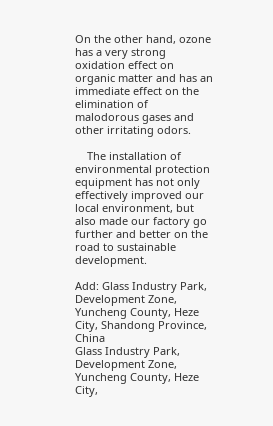On the other hand, ozone has a very strong oxidation effect on organic matter and has an immediate effect on the elimination of malodorous gases and other irritating odors.

    The installation of environmental protection equipment has not only effectively improved our local environment, but also made our factory go further and better on the road to sustainable development.

Add: Glass Industry Park, Development Zone, Yuncheng County, Heze City, Shandong Province, China
Glass Industry Park, Development Zone, Yuncheng County, Heze City,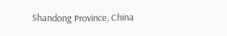Shandong Province, China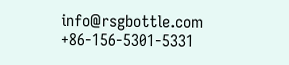info@rsgbottle.com +86-156-5301-5331